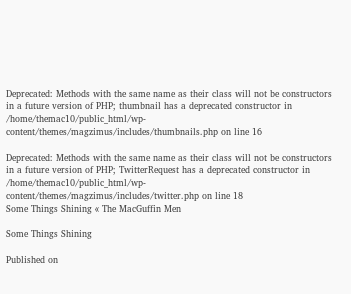Deprecated: Methods with the same name as their class will not be constructors in a future version of PHP; thumbnail has a deprecated constructor in /home/themac10/public_html/wp-content/themes/magzimus/includes/thumbnails.php on line 16

Deprecated: Methods with the same name as their class will not be constructors in a future version of PHP; TwitterRequest has a deprecated constructor in /home/themac10/public_html/wp-content/themes/magzimus/includes/twitter.php on line 18
Some Things Shining « The MacGuffin Men

Some Things Shining

Published on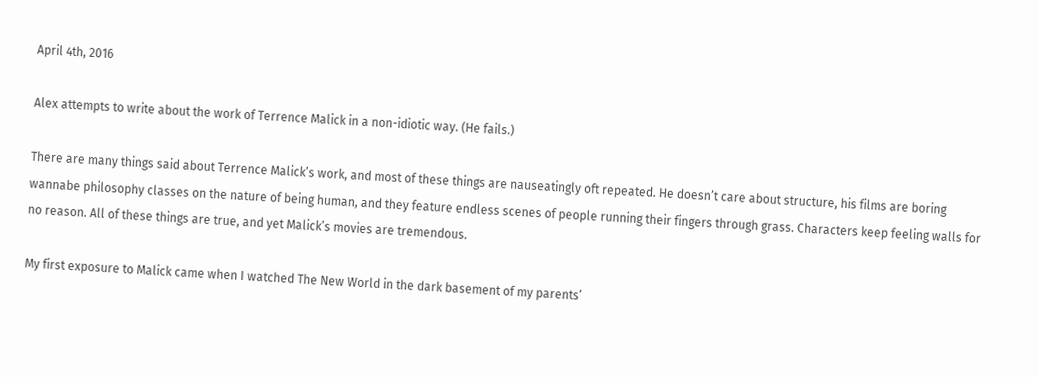April 4th, 2016

Alex attempts to write about the work of Terrence Malick in a non-idiotic way. (He fails.)

There are many things said about Terrence Malick’s work, and most of these things are nauseatingly oft repeated. He doesn’t care about structure, his films are boring wannabe philosophy classes on the nature of being human, and they feature endless scenes of people running their fingers through grass. Characters keep feeling walls for no reason. All of these things are true, and yet Malick’s movies are tremendous.

My first exposure to Malick came when I watched The New World in the dark basement of my parents’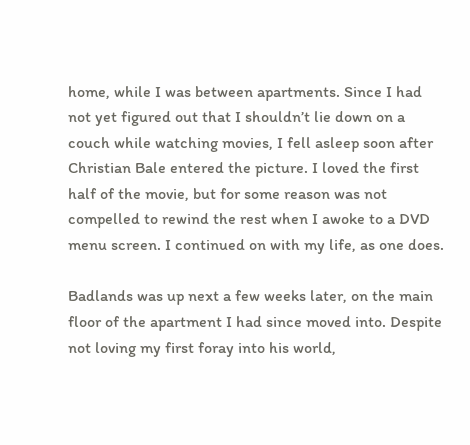home, while I was between apartments. Since I had not yet figured out that I shouldn’t lie down on a couch while watching movies, I fell asleep soon after Christian Bale entered the picture. I loved the first half of the movie, but for some reason was not compelled to rewind the rest when I awoke to a DVD menu screen. I continued on with my life, as one does.

Badlands was up next a few weeks later, on the main floor of the apartment I had since moved into. Despite not loving my first foray into his world,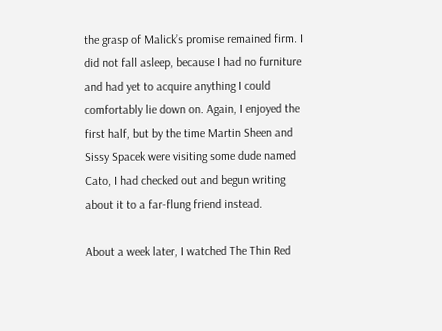the grasp of Malick’s promise remained firm. I did not fall asleep, because I had no furniture and had yet to acquire anything I could comfortably lie down on. Again, I enjoyed the first half, but by the time Martin Sheen and Sissy Spacek were visiting some dude named Cato, I had checked out and begun writing about it to a far-flung friend instead.

About a week later, I watched The Thin Red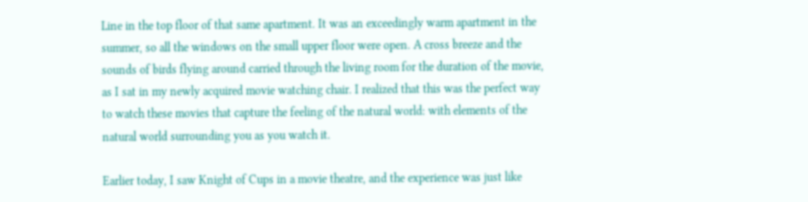Line in the top floor of that same apartment. It was an exceedingly warm apartment in the summer, so all the windows on the small upper floor were open. A cross breeze and the sounds of birds flying around carried through the living room for the duration of the movie, as I sat in my newly acquired movie watching chair. I realized that this was the perfect way to watch these movies that capture the feeling of the natural world: with elements of the natural world surrounding you as you watch it.

Earlier today, I saw Knight of Cups in a movie theatre, and the experience was just like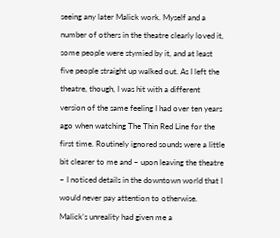seeing any later Malick work. Myself and a number of others in the theatre clearly loved it, some people were stymied by it, and at least five people straight up walked out. As I left the theatre, though, I was hit with a different version of the same feeling I had over ten years ago when watching The Thin Red Line for the first time. Routinely ignored sounds were a little bit clearer to me and – upon leaving the theatre – I noticed details in the downtown world that I would never pay attention to otherwise. Malick’s unreality had given me a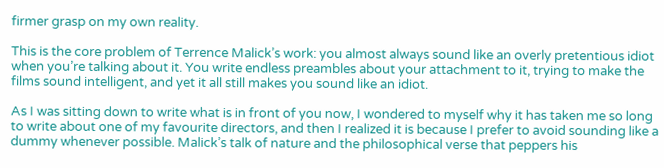firmer grasp on my own reality.

This is the core problem of Terrence Malick’s work: you almost always sound like an overly pretentious idiot when you’re talking about it. You write endless preambles about your attachment to it, trying to make the films sound intelligent, and yet it all still makes you sound like an idiot.

As I was sitting down to write what is in front of you now, I wondered to myself why it has taken me so long to write about one of my favourite directors, and then I realized it is because I prefer to avoid sounding like a dummy whenever possible. Malick’s talk of nature and the philosophical verse that peppers his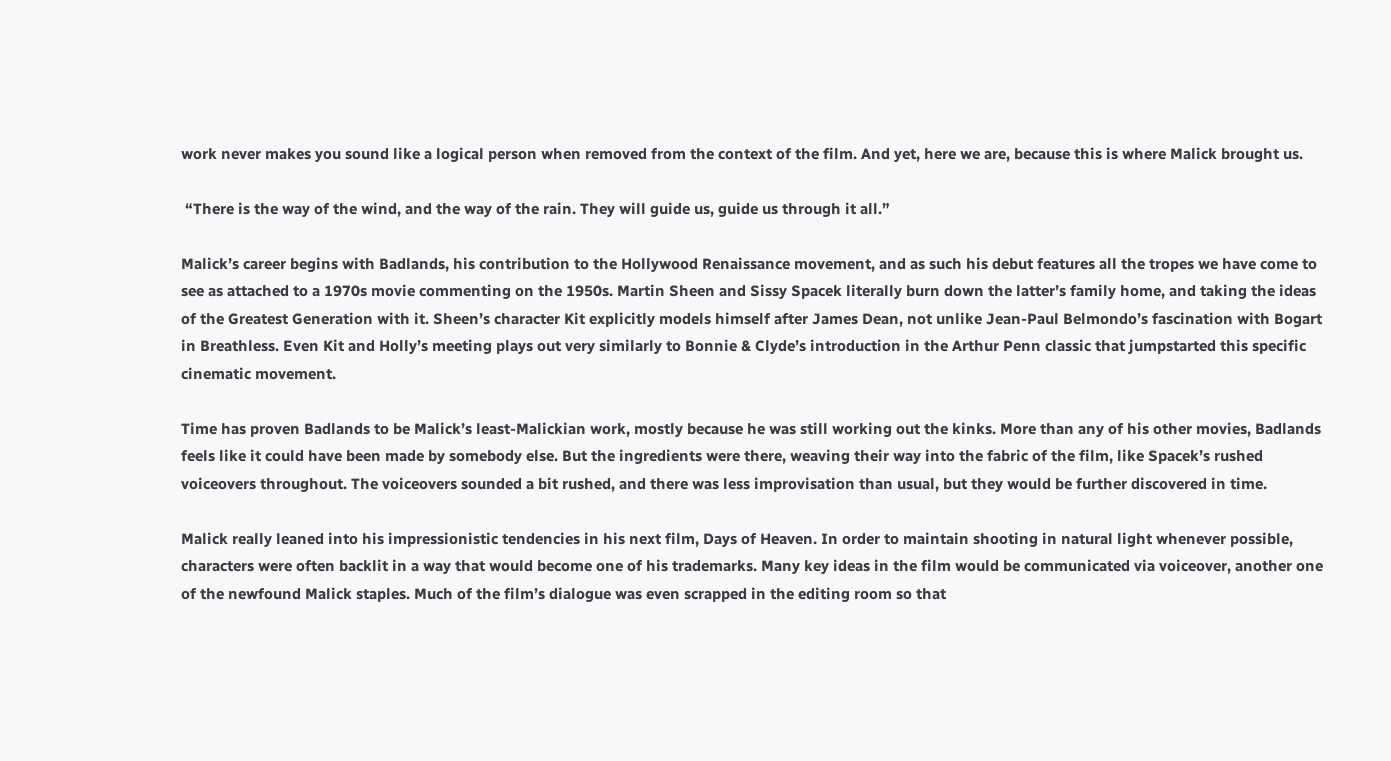work never makes you sound like a logical person when removed from the context of the film. And yet, here we are, because this is where Malick brought us.

 “There is the way of the wind, and the way of the rain. They will guide us, guide us through it all.”

Malick’s career begins with Badlands, his contribution to the Hollywood Renaissance movement, and as such his debut features all the tropes we have come to see as attached to a 1970s movie commenting on the 1950s. Martin Sheen and Sissy Spacek literally burn down the latter’s family home, and taking the ideas of the Greatest Generation with it. Sheen’s character Kit explicitly models himself after James Dean, not unlike Jean-Paul Belmondo’s fascination with Bogart in Breathless. Even Kit and Holly’s meeting plays out very similarly to Bonnie & Clyde’s introduction in the Arthur Penn classic that jumpstarted this specific cinematic movement.

Time has proven Badlands to be Malick’s least-Malickian work, mostly because he was still working out the kinks. More than any of his other movies, Badlands feels like it could have been made by somebody else. But the ingredients were there, weaving their way into the fabric of the film, like Spacek’s rushed voiceovers throughout. The voiceovers sounded a bit rushed, and there was less improvisation than usual, but they would be further discovered in time.

Malick really leaned into his impressionistic tendencies in his next film, Days of Heaven. In order to maintain shooting in natural light whenever possible, characters were often backlit in a way that would become one of his trademarks. Many key ideas in the film would be communicated via voiceover, another one of the newfound Malick staples. Much of the film’s dialogue was even scrapped in the editing room so that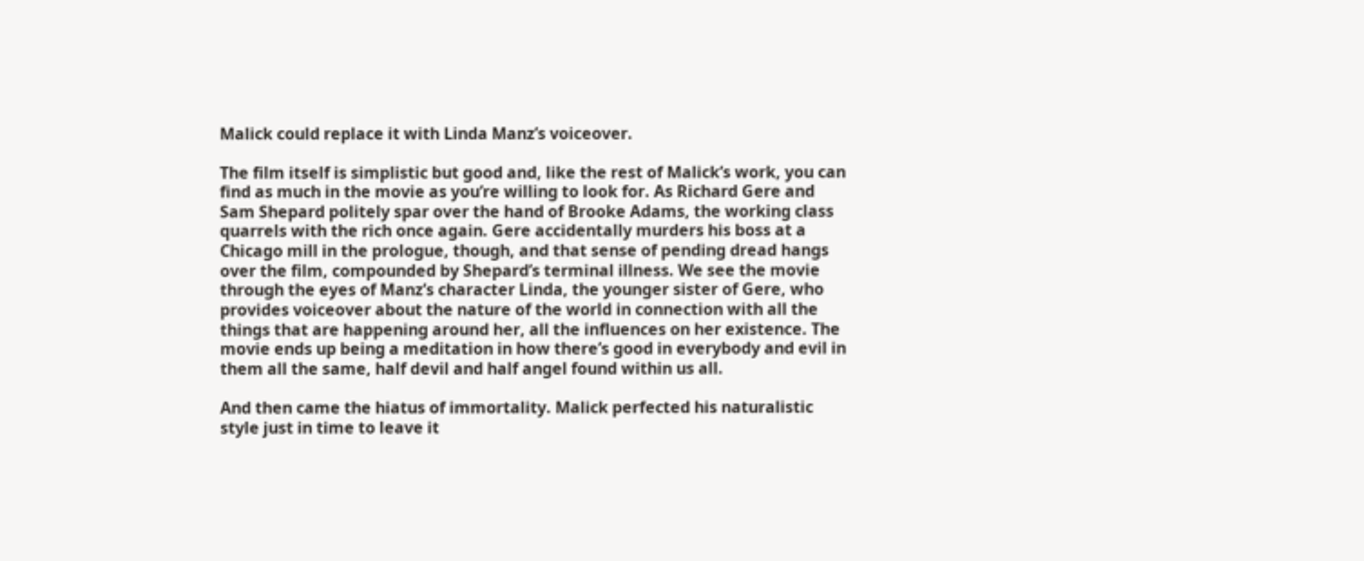Malick could replace it with Linda Manz’s voiceover.

The film itself is simplistic but good and, like the rest of Malick’s work, you can find as much in the movie as you’re willing to look for. As Richard Gere and Sam Shepard politely spar over the hand of Brooke Adams, the working class quarrels with the rich once again. Gere accidentally murders his boss at a Chicago mill in the prologue, though, and that sense of pending dread hangs over the film, compounded by Shepard’s terminal illness. We see the movie through the eyes of Manz’s character Linda, the younger sister of Gere, who provides voiceover about the nature of the world in connection with all the things that are happening around her, all the influences on her existence. The movie ends up being a meditation in how there’s good in everybody and evil in them all the same, half devil and half angel found within us all.

And then came the hiatus of immortality. Malick perfected his naturalistic style just in time to leave it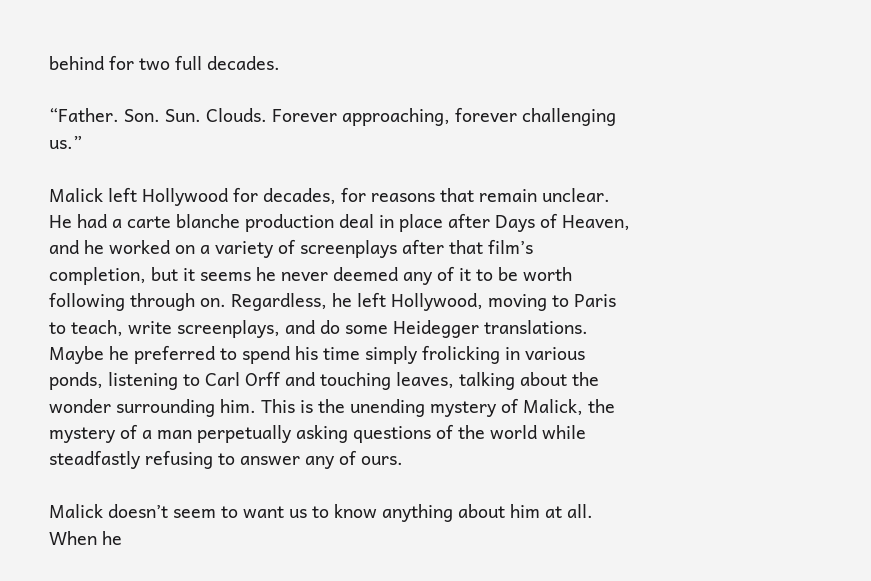behind for two full decades.

“Father. Son. Sun. Clouds. Forever approaching, forever challenging us.”

Malick left Hollywood for decades, for reasons that remain unclear. He had a carte blanche production deal in place after Days of Heaven, and he worked on a variety of screenplays after that film’s completion, but it seems he never deemed any of it to be worth following through on. Regardless, he left Hollywood, moving to Paris to teach, write screenplays, and do some Heidegger translations. Maybe he preferred to spend his time simply frolicking in various ponds, listening to Carl Orff and touching leaves, talking about the wonder surrounding him. This is the unending mystery of Malick, the mystery of a man perpetually asking questions of the world while steadfastly refusing to answer any of ours.

Malick doesn’t seem to want us to know anything about him at all. When he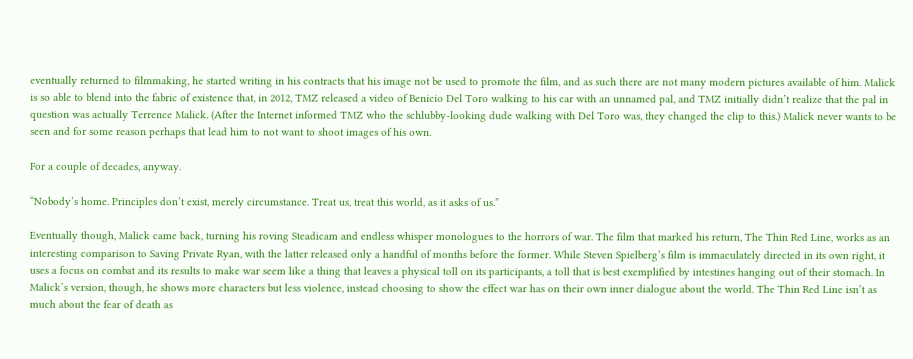eventually returned to filmmaking, he started writing in his contracts that his image not be used to promote the film, and as such there are not many modern pictures available of him. Malick is so able to blend into the fabric of existence that, in 2012, TMZ released a video of Benicio Del Toro walking to his car with an unnamed pal, and TMZ initially didn’t realize that the pal in question was actually Terrence Malick. (After the Internet informed TMZ who the schlubby-looking dude walking with Del Toro was, they changed the clip to this.) Malick never wants to be seen and for some reason perhaps that lead him to not want to shoot images of his own.

For a couple of decades, anyway.

“Nobody’s home. Principles don’t exist, merely circumstance. Treat us, treat this world, as it asks of us.”

Eventually though, Malick came back, turning his roving Steadicam and endless whisper monologues to the horrors of war. The film that marked his return, The Thin Red Line, works as an interesting comparison to Saving Private Ryan, with the latter released only a handful of months before the former. While Steven Spielberg’s film is immaculately directed in its own right, it uses a focus on combat and its results to make war seem like a thing that leaves a physical toll on its participants, a toll that is best exemplified by intestines hanging out of their stomach. In Malick’s version, though, he shows more characters but less violence, instead choosing to show the effect war has on their own inner dialogue about the world. The Thin Red Line isn’t as much about the fear of death as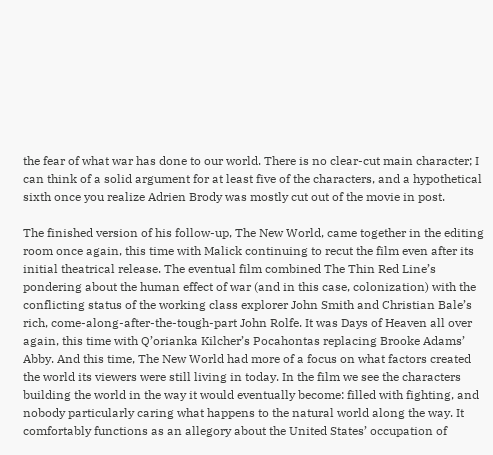the fear of what war has done to our world. There is no clear-cut main character; I can think of a solid argument for at least five of the characters, and a hypothetical sixth once you realize Adrien Brody was mostly cut out of the movie in post.

The finished version of his follow-up, The New World, came together in the editing room once again, this time with Malick continuing to recut the film even after its initial theatrical release. The eventual film combined The Thin Red Line’s pondering about the human effect of war (and in this case, colonization) with the conflicting status of the working class explorer John Smith and Christian Bale’s rich, come-along-after-the-tough-part John Rolfe. It was Days of Heaven all over again, this time with Q’orianka Kilcher’s Pocahontas replacing Brooke Adams’ Abby. And this time, The New World had more of a focus on what factors created the world its viewers were still living in today. In the film we see the characters building the world in the way it would eventually become: filled with fighting, and nobody particularly caring what happens to the natural world along the way. It comfortably functions as an allegory about the United States’ occupation of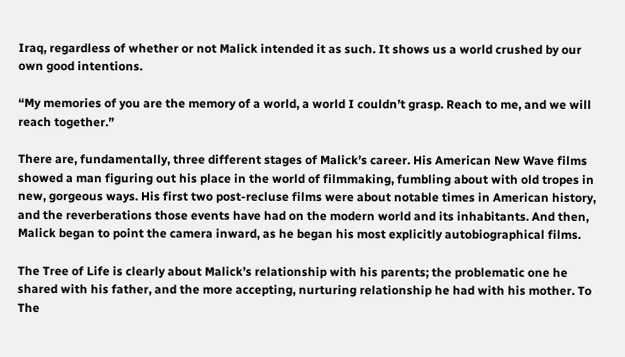Iraq, regardless of whether or not Malick intended it as such. It shows us a world crushed by our own good intentions.

“My memories of you are the memory of a world, a world I couldn’t grasp. Reach to me, and we will reach together.”

There are, fundamentally, three different stages of Malick’s career. His American New Wave films showed a man figuring out his place in the world of filmmaking, fumbling about with old tropes in new, gorgeous ways. His first two post-recluse films were about notable times in American history, and the reverberations those events have had on the modern world and its inhabitants. And then, Malick began to point the camera inward, as he began his most explicitly autobiographical films.

The Tree of Life is clearly about Malick’s relationship with his parents; the problematic one he shared with his father, and the more accepting, nurturing relationship he had with his mother. To The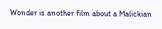Wonder is another film about a Malickian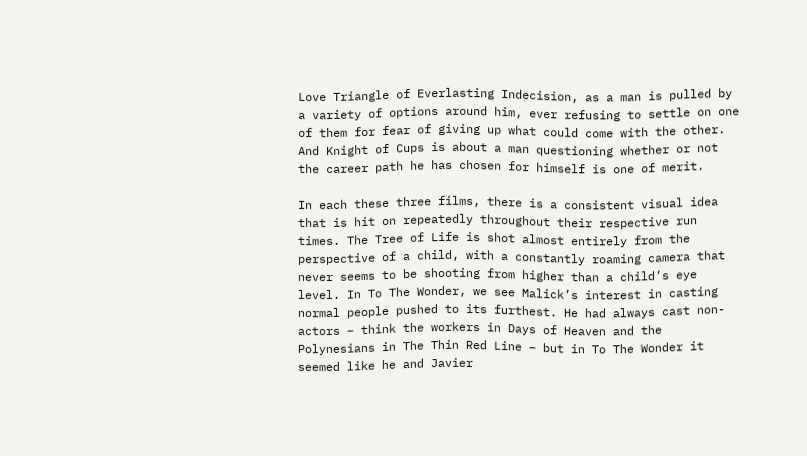Love Triangle of Everlasting Indecision, as a man is pulled by a variety of options around him, ever refusing to settle on one of them for fear of giving up what could come with the other. And Knight of Cups is about a man questioning whether or not the career path he has chosen for himself is one of merit.

In each these three films, there is a consistent visual idea that is hit on repeatedly throughout their respective run times. The Tree of Life is shot almost entirely from the perspective of a child, with a constantly roaming camera that never seems to be shooting from higher than a child’s eye level. In To The Wonder, we see Malick’s interest in casting normal people pushed to its furthest. He had always cast non-actors – think the workers in Days of Heaven and the Polynesians in The Thin Red Line – but in To The Wonder it seemed like he and Javier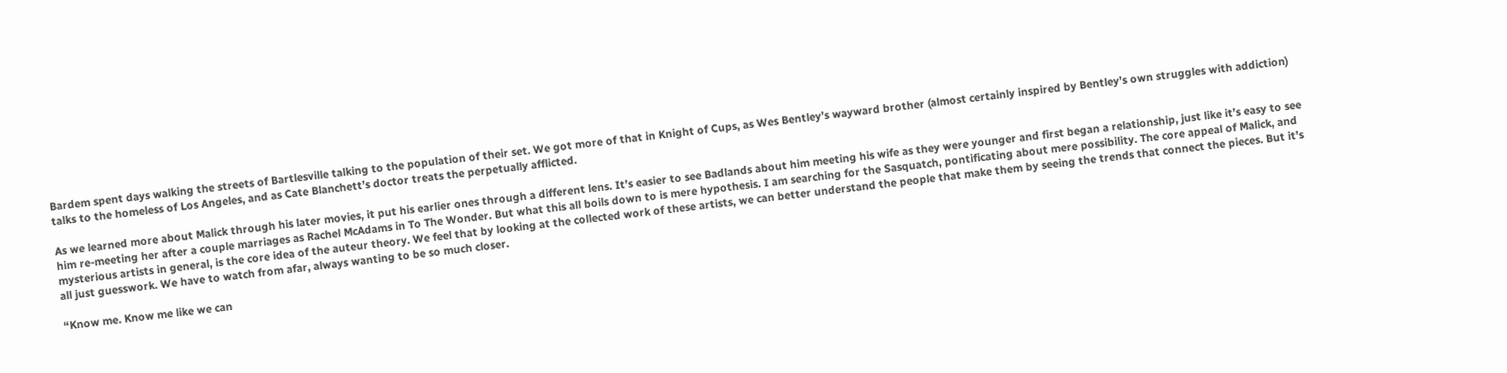Bardem spent days walking the streets of Bartlesville talking to the population of their set. We got more of that in Knight of Cups, as Wes Bentley’s wayward brother (almost certainly inspired by Bentley’s own struggles with addiction) talks to the homeless of Los Angeles, and as Cate Blanchett’s doctor treats the perpetually afflicted.

As we learned more about Malick through his later movies, it put his earlier ones through a different lens. It’s easier to see Badlands about him meeting his wife as they were younger and first began a relationship, just like it’s easy to see him re-meeting her after a couple marriages as Rachel McAdams in To The Wonder. But what this all boils down to is mere hypothesis. I am searching for the Sasquatch, pontificating about mere possibility. The core appeal of Malick, and mysterious artists in general, is the core idea of the auteur theory. We feel that by looking at the collected work of these artists, we can better understand the people that make them by seeing the trends that connect the pieces. But it’s all just guesswork. We have to watch from afar, always wanting to be so much closer.

“Know me. Know me like we can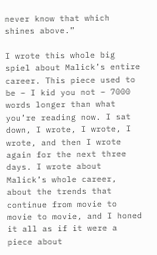never know that which shines above.”

I wrote this whole big spiel about Malick’s entire career. This piece used to be – I kid you not – 7000 words longer than what you’re reading now. I sat down, I wrote, I wrote, I wrote, and then I wrote again for the next three days. I wrote about Malick’s whole career, about the trends that continue from movie to movie to movie, and I honed it all as if it were a piece about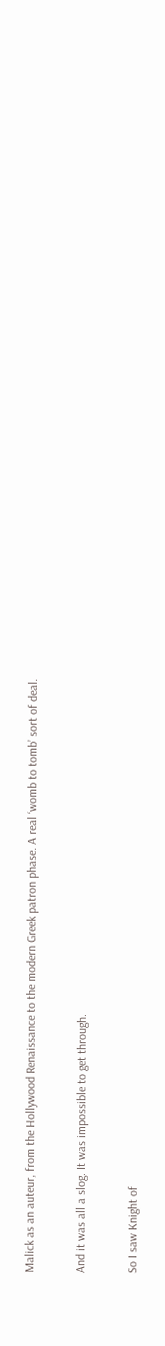Malick as an auteur, from the Hollywood Renaissance to the modern Greek patron phase. A real ‘womb to tomb’ sort of deal.

And it was all a slog. It was impossible to get through.

So I saw Knight of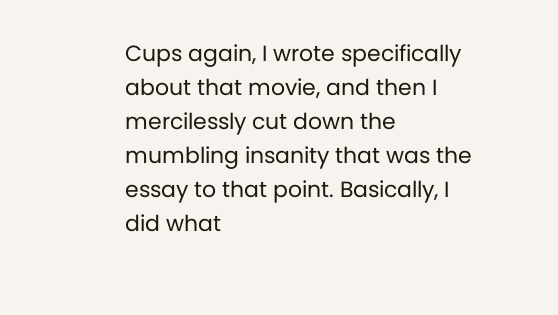Cups again, I wrote specifically about that movie, and then I mercilessly cut down the mumbling insanity that was the essay to that point. Basically, I did what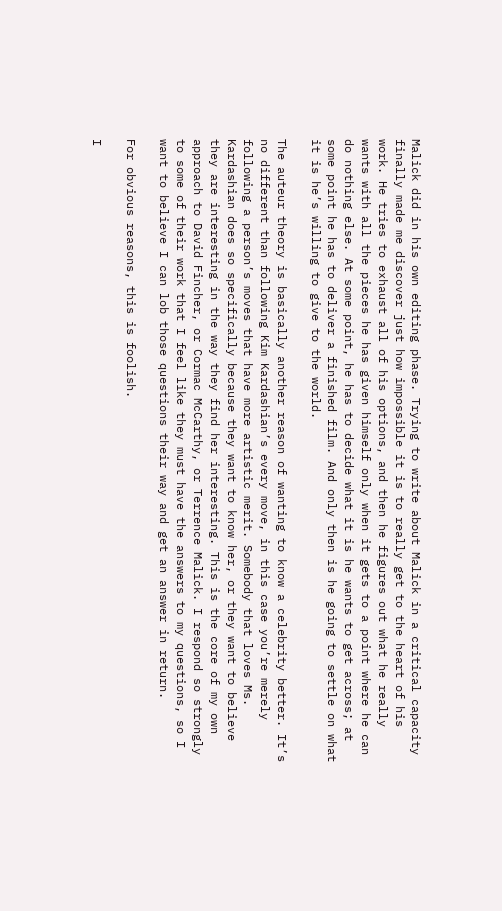Malick did in his own editing phase. Trying to write about Malick in a critical capacity finally made me discover just how impossible it is to really get to the heart of his work. He tries to exhaust all of his options, and then he figures out what he really wants with all the pieces he has given himself only when it gets to a point where he can do nothing else. At some point, he has to decide what it is he wants to get across; at some point he has to deliver a finished film. And only then is he going to settle on what it is he’s willing to give to the world.

The auteur theory is basically another reason of wanting to know a celebrity better. It’s no different than following Kim Kardashian’s every move, in this case you’re merely following a person’s moves that have more artistic merit. Somebody that loves Ms. Kardashian does so specifically because they want to know her, or they want to believe they are interesting in the way they find her interesting. This is the core of my own approach to David Fincher, or Cormac McCarthy, or Terrence Malick. I respond so strongly to some of their work that I feel like they must have the answers to my questions, so I want to believe I can lob those questions their way and get an answer in return.

For obvious reasons, this is foolish.

I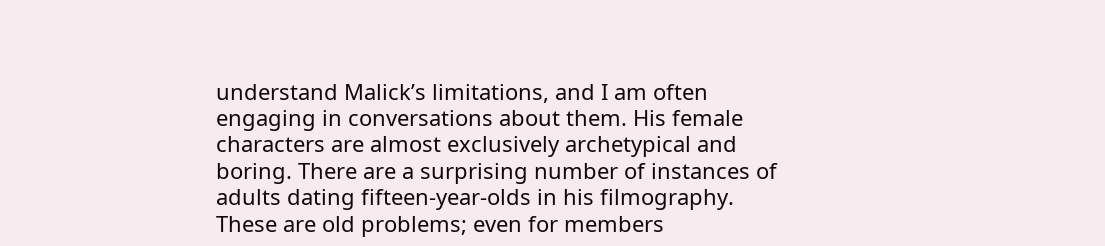understand Malick’s limitations, and I am often engaging in conversations about them. His female characters are almost exclusively archetypical and boring. There are a surprising number of instances of adults dating fifteen-year-olds in his filmography. These are old problems; even for members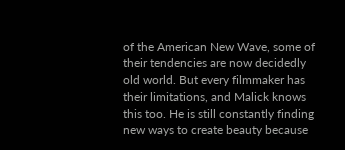of the American New Wave, some of their tendencies are now decidedly old world. But every filmmaker has their limitations, and Malick knows this too. He is still constantly finding new ways to create beauty because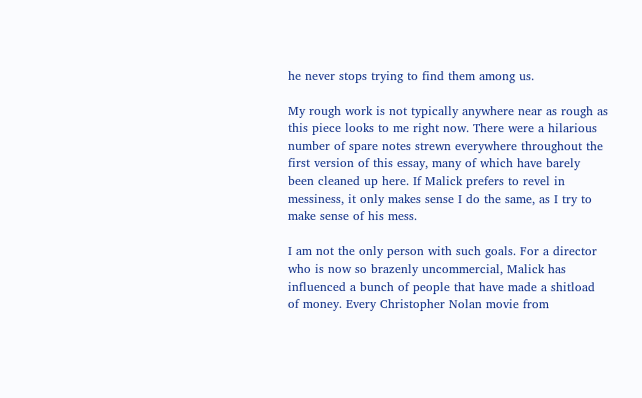he never stops trying to find them among us.

My rough work is not typically anywhere near as rough as this piece looks to me right now. There were a hilarious number of spare notes strewn everywhere throughout the first version of this essay, many of which have barely been cleaned up here. If Malick prefers to revel in messiness, it only makes sense I do the same, as I try to make sense of his mess.

I am not the only person with such goals. For a director who is now so brazenly uncommercial, Malick has influenced a bunch of people that have made a shitload of money. Every Christopher Nolan movie from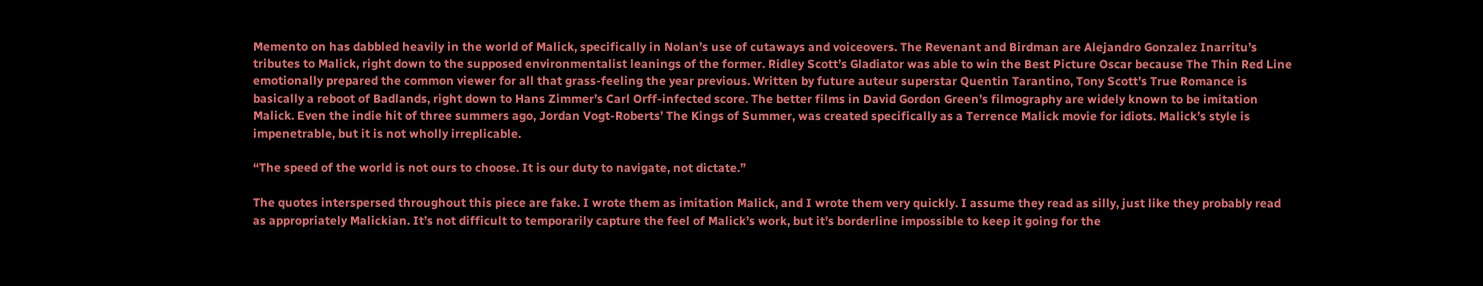Memento on has dabbled heavily in the world of Malick, specifically in Nolan’s use of cutaways and voiceovers. The Revenant and Birdman are Alejandro Gonzalez Inarritu’s tributes to Malick, right down to the supposed environmentalist leanings of the former. Ridley Scott’s Gladiator was able to win the Best Picture Oscar because The Thin Red Line emotionally prepared the common viewer for all that grass-feeling the year previous. Written by future auteur superstar Quentin Tarantino, Tony Scott’s True Romance is basically a reboot of Badlands, right down to Hans Zimmer’s Carl Orff-infected score. The better films in David Gordon Green’s filmography are widely known to be imitation Malick. Even the indie hit of three summers ago, Jordan Vogt-Roberts’ The Kings of Summer, was created specifically as a Terrence Malick movie for idiots. Malick’s style is impenetrable, but it is not wholly irreplicable.

“The speed of the world is not ours to choose. It is our duty to navigate, not dictate.”

The quotes interspersed throughout this piece are fake. I wrote them as imitation Malick, and I wrote them very quickly. I assume they read as silly, just like they probably read as appropriately Malickian. It’s not difficult to temporarily capture the feel of Malick’s work, but it’s borderline impossible to keep it going for the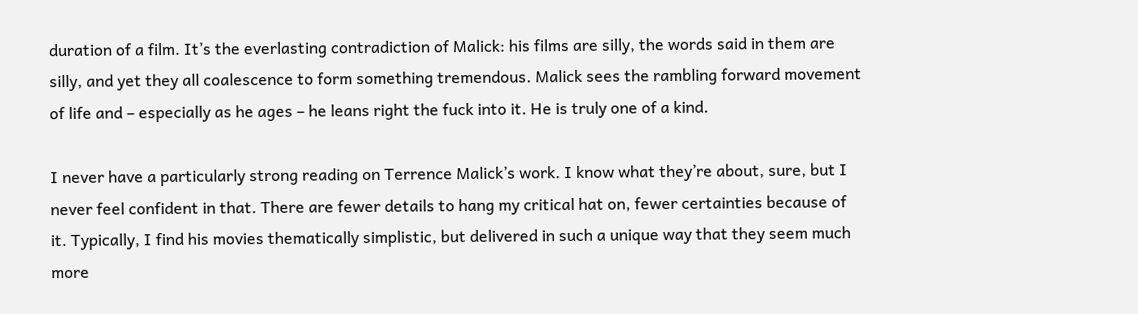duration of a film. It’s the everlasting contradiction of Malick: his films are silly, the words said in them are silly, and yet they all coalescence to form something tremendous. Malick sees the rambling forward movement of life and – especially as he ages – he leans right the fuck into it. He is truly one of a kind.

I never have a particularly strong reading on Terrence Malick’s work. I know what they’re about, sure, but I never feel confident in that. There are fewer details to hang my critical hat on, fewer certainties because of it. Typically, I find his movies thematically simplistic, but delivered in such a unique way that they seem much more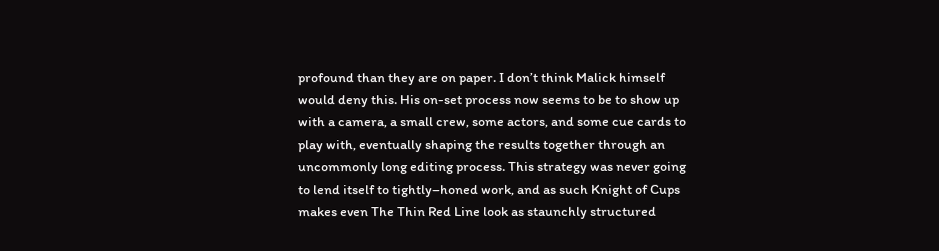profound than they are on paper. I don’t think Malick himself would deny this. His on-set process now seems to be to show up with a camera, a small crew, some actors, and some cue cards to play with, eventually shaping the results together through an uncommonly long editing process. This strategy was never going to lend itself to tightly–honed work, and as such Knight of Cups makes even The Thin Red Line look as staunchly structured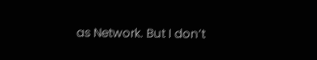as Network. But I don’t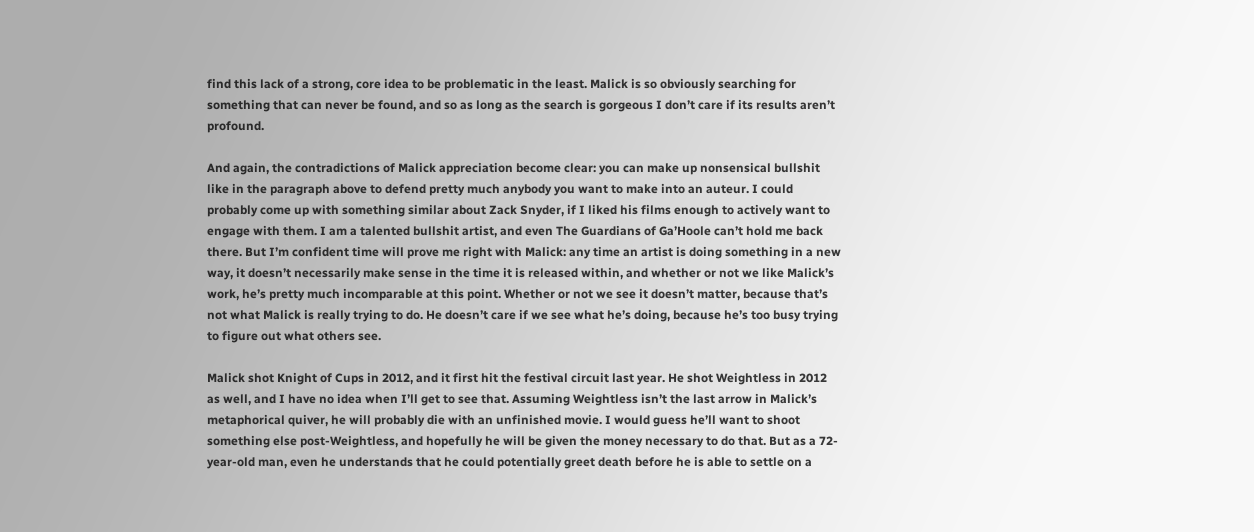find this lack of a strong, core idea to be problematic in the least. Malick is so obviously searching for something that can never be found, and so as long as the search is gorgeous I don’t care if its results aren’t profound.

And again, the contradictions of Malick appreciation become clear: you can make up nonsensical bullshit like in the paragraph above to defend pretty much anybody you want to make into an auteur. I could probably come up with something similar about Zack Snyder, if I liked his films enough to actively want to engage with them. I am a talented bullshit artist, and even The Guardians of Ga’Hoole can’t hold me back there. But I’m confident time will prove me right with Malick: any time an artist is doing something in a new way, it doesn’t necessarily make sense in the time it is released within, and whether or not we like Malick’s work, he’s pretty much incomparable at this point. Whether or not we see it doesn’t matter, because that’s not what Malick is really trying to do. He doesn’t care if we see what he’s doing, because he’s too busy trying to figure out what others see.

Malick shot Knight of Cups in 2012, and it first hit the festival circuit last year. He shot Weightless in 2012 as well, and I have no idea when I’ll get to see that. Assuming Weightless isn’t the last arrow in Malick’s metaphorical quiver, he will probably die with an unfinished movie. I would guess he’ll want to shoot something else post-Weightless, and hopefully he will be given the money necessary to do that. But as a 72-year-old man, even he understands that he could potentially greet death before he is able to settle on a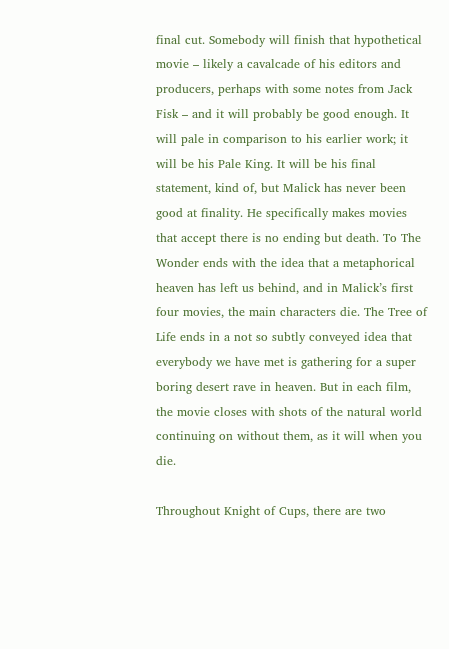final cut. Somebody will finish that hypothetical movie – likely a cavalcade of his editors and producers, perhaps with some notes from Jack Fisk – and it will probably be good enough. It will pale in comparison to his earlier work; it will be his Pale King. It will be his final statement, kind of, but Malick has never been good at finality. He specifically makes movies that accept there is no ending but death. To The Wonder ends with the idea that a metaphorical heaven has left us behind, and in Malick’s first four movies, the main characters die. The Tree of Life ends in a not so subtly conveyed idea that everybody we have met is gathering for a super boring desert rave in heaven. But in each film, the movie closes with shots of the natural world continuing on without them, as it will when you die.

Throughout Knight of Cups, there are two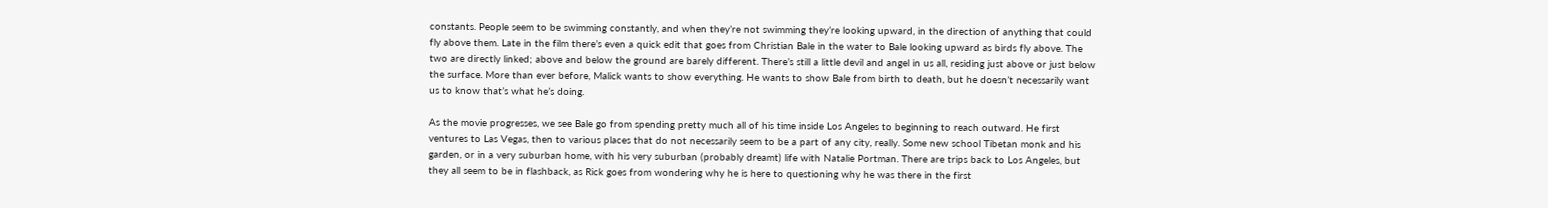constants. People seem to be swimming constantly, and when they’re not swimming they’re looking upward, in the direction of anything that could fly above them. Late in the film there’s even a quick edit that goes from Christian Bale in the water to Bale looking upward as birds fly above. The two are directly linked; above and below the ground are barely different. There’s still a little devil and angel in us all, residing just above or just below the surface. More than ever before, Malick wants to show everything. He wants to show Bale from birth to death, but he doesn’t necessarily want us to know that’s what he’s doing.

As the movie progresses, we see Bale go from spending pretty much all of his time inside Los Angeles to beginning to reach outward. He first ventures to Las Vegas, then to various places that do not necessarily seem to be a part of any city, really. Some new school Tibetan monk and his garden, or in a very suburban home, with his very suburban (probably dreamt) life with Natalie Portman. There are trips back to Los Angeles, but they all seem to be in flashback, as Rick goes from wondering why he is here to questioning why he was there in the first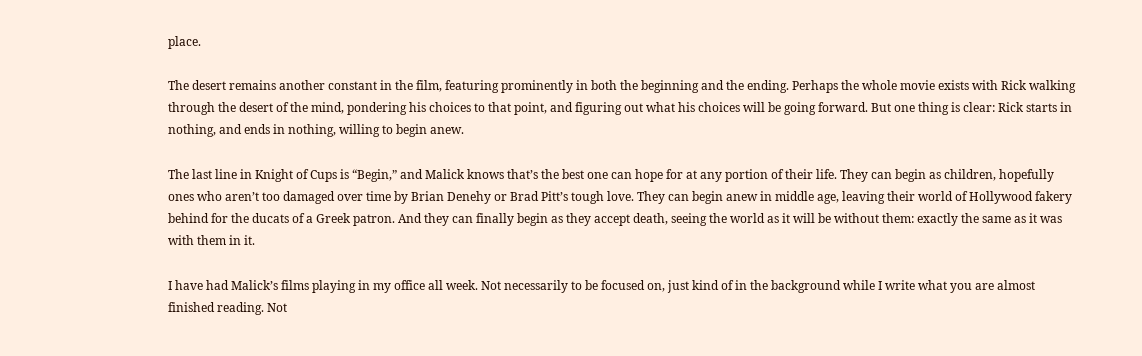place.

The desert remains another constant in the film, featuring prominently in both the beginning and the ending. Perhaps the whole movie exists with Rick walking through the desert of the mind, pondering his choices to that point, and figuring out what his choices will be going forward. But one thing is clear: Rick starts in nothing, and ends in nothing, willing to begin anew.

The last line in Knight of Cups is “Begin,” and Malick knows that’s the best one can hope for at any portion of their life. They can begin as children, hopefully ones who aren’t too damaged over time by Brian Denehy or Brad Pitt’s tough love. They can begin anew in middle age, leaving their world of Hollywood fakery behind for the ducats of a Greek patron. And they can finally begin as they accept death, seeing the world as it will be without them: exactly the same as it was with them in it.

I have had Malick’s films playing in my office all week. Not necessarily to be focused on, just kind of in the background while I write what you are almost finished reading. Not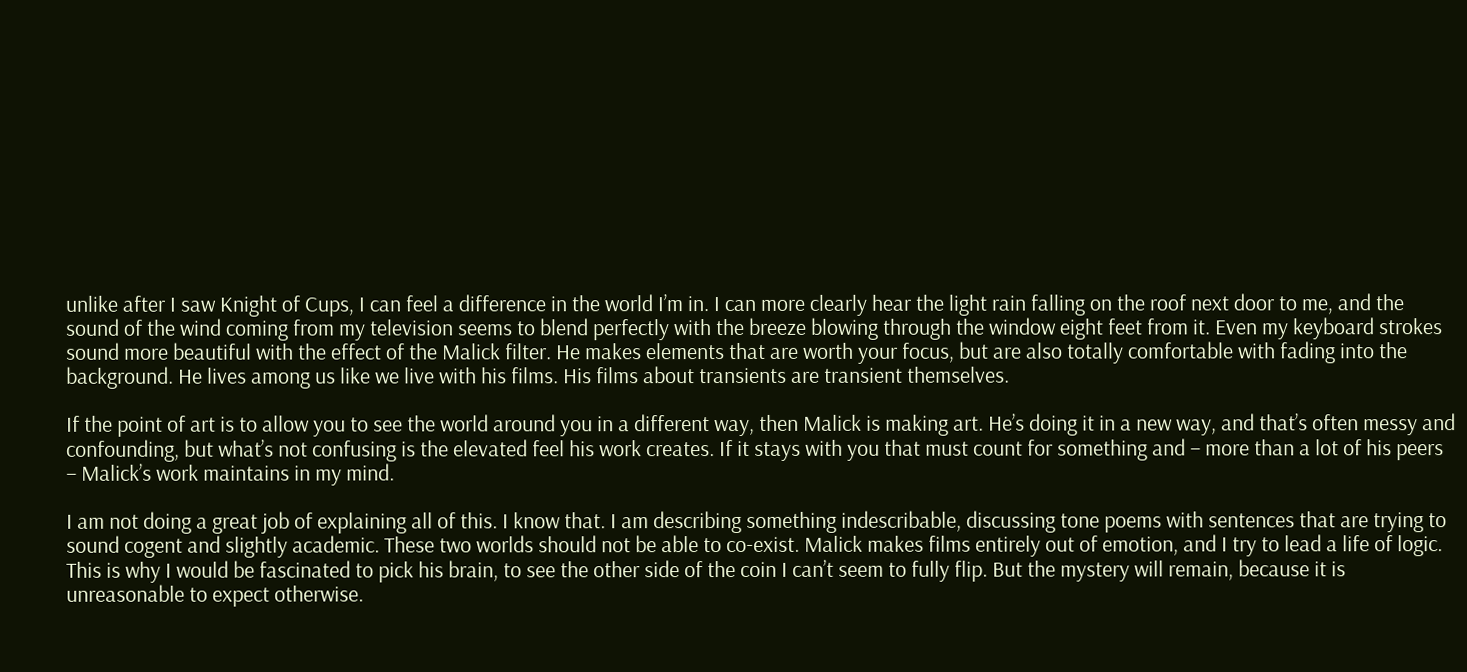unlike after I saw Knight of Cups, I can feel a difference in the world I’m in. I can more clearly hear the light rain falling on the roof next door to me, and the sound of the wind coming from my television seems to blend perfectly with the breeze blowing through the window eight feet from it. Even my keyboard strokes sound more beautiful with the effect of the Malick filter. He makes elements that are worth your focus, but are also totally comfortable with fading into the background. He lives among us like we live with his films. His films about transients are transient themselves.

If the point of art is to allow you to see the world around you in a different way, then Malick is making art. He’s doing it in a new way, and that’s often messy and confounding, but what’s not confusing is the elevated feel his work creates. If it stays with you that must count for something and – more than a lot of his peers – Malick’s work maintains in my mind.

I am not doing a great job of explaining all of this. I know that. I am describing something indescribable, discussing tone poems with sentences that are trying to sound cogent and slightly academic. These two worlds should not be able to co-exist. Malick makes films entirely out of emotion, and I try to lead a life of logic. This is why I would be fascinated to pick his brain, to see the other side of the coin I can’t seem to fully flip. But the mystery will remain, because it is unreasonable to expect otherwise.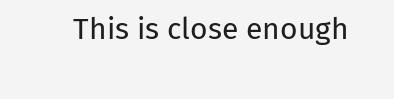This is close enough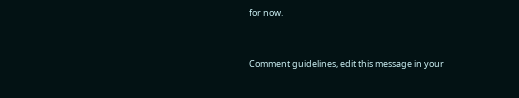for now.


Comment guidelines, edit this message in your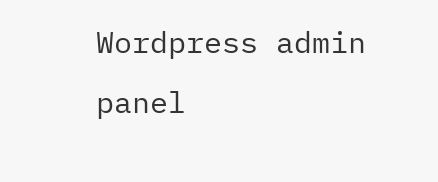Wordpress admin panel